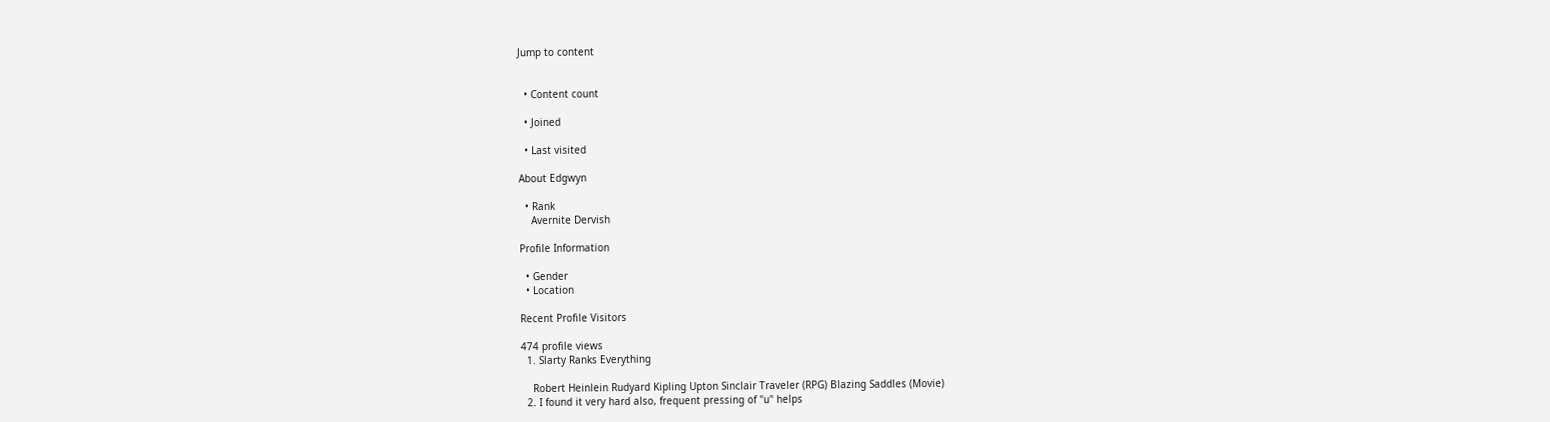Jump to content


  • Content count

  • Joined

  • Last visited

About Edgwyn

  • Rank
    Avernite Dervish

Profile Information

  • Gender
  • Location

Recent Profile Visitors

474 profile views
  1. Slarty Ranks Everything

    Robert Heinlein Rudyard Kipling Upton Sinclair Traveler (RPG) Blazing Saddles (Movie)
  2. I found it very hard also, frequent pressing of "u" helps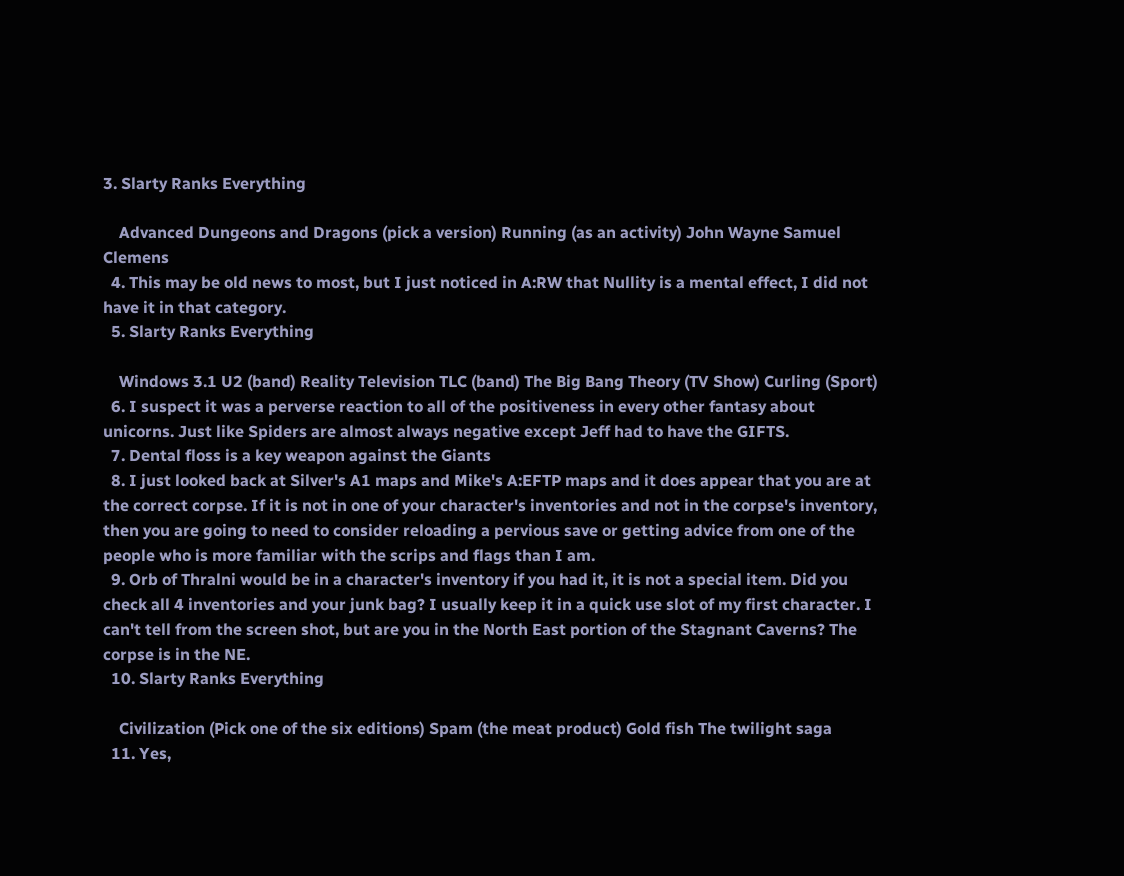3. Slarty Ranks Everything

    Advanced Dungeons and Dragons (pick a version) Running (as an activity) John Wayne Samuel Clemens
  4. This may be old news to most, but I just noticed in A:RW that Nullity is a mental effect, I did not have it in that category.
  5. Slarty Ranks Everything

    Windows 3.1 U2 (band) Reality Television TLC (band) The Big Bang Theory (TV Show) Curling (Sport)
  6. I suspect it was a perverse reaction to all of the positiveness in every other fantasy about unicorns. Just like Spiders are almost always negative except Jeff had to have the GIFTS.
  7. Dental floss is a key weapon against the Giants
  8. I just looked back at Silver's A1 maps and Mike's A:EFTP maps and it does appear that you are at the correct corpse. If it is not in one of your character's inventories and not in the corpse's inventory, then you are going to need to consider reloading a pervious save or getting advice from one of the people who is more familiar with the scrips and flags than I am.
  9. Orb of Thralni would be in a character's inventory if you had it, it is not a special item. Did you check all 4 inventories and your junk bag? I usually keep it in a quick use slot of my first character. I can't tell from the screen shot, but are you in the North East portion of the Stagnant Caverns? The corpse is in the NE.
  10. Slarty Ranks Everything

    Civilization (Pick one of the six editions) Spam (the meat product) Gold fish The twilight saga
  11. Yes,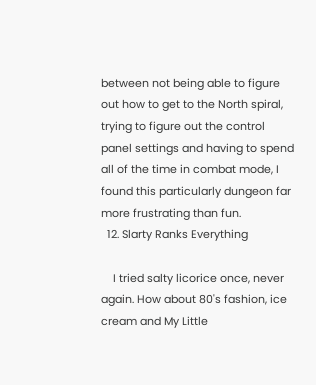between not being able to figure out how to get to the North spiral, trying to figure out the control panel settings and having to spend all of the time in combat mode, I found this particularly dungeon far more frustrating than fun.
  12. Slarty Ranks Everything

    I tried salty licorice once, never again. How about 80's fashion, ice cream and My Little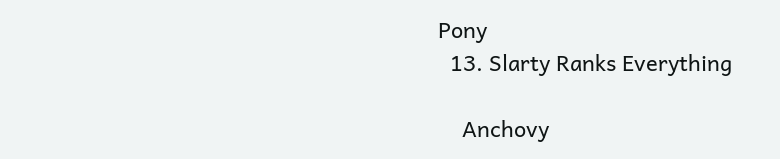Pony
  13. Slarty Ranks Everything

    Anchovy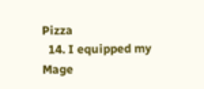Pizza
  14. I equipped my Mage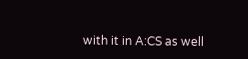with it in A:CS as well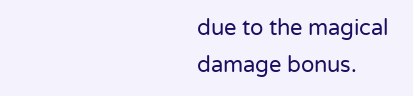due to the magical damage bonus.